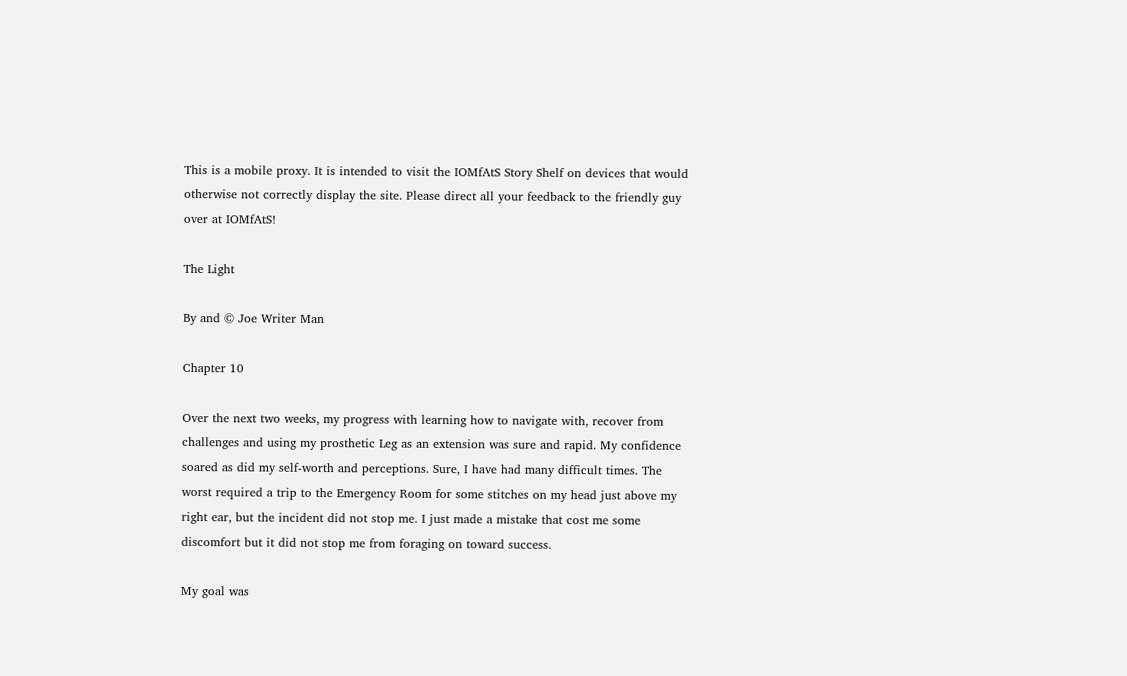This is a mobile proxy. It is intended to visit the IOMfAtS Story Shelf on devices that would otherwise not correctly display the site. Please direct all your feedback to the friendly guy over at IOMfAtS!

The Light

By and © Joe Writer Man

Chapter 10

Over the next two weeks, my progress with learning how to navigate with, recover from challenges and using my prosthetic Leg as an extension was sure and rapid. My confidence soared as did my self-worth and perceptions. Sure, I have had many difficult times. The worst required a trip to the Emergency Room for some stitches on my head just above my right ear, but the incident did not stop me. I just made a mistake that cost me some discomfort but it did not stop me from foraging on toward success.

My goal was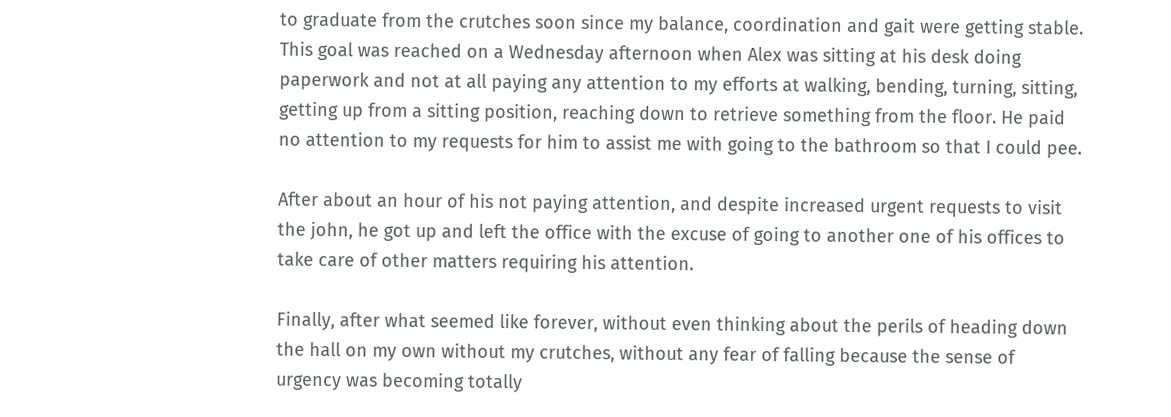to graduate from the crutches soon since my balance, coordination and gait were getting stable. This goal was reached on a Wednesday afternoon when Alex was sitting at his desk doing paperwork and not at all paying any attention to my efforts at walking, bending, turning, sitting, getting up from a sitting position, reaching down to retrieve something from the floor. He paid no attention to my requests for him to assist me with going to the bathroom so that I could pee.

After about an hour of his not paying attention, and despite increased urgent requests to visit the john, he got up and left the office with the excuse of going to another one of his offices to take care of other matters requiring his attention.

Finally, after what seemed like forever, without even thinking about the perils of heading down the hall on my own without my crutches, without any fear of falling because the sense of urgency was becoming totally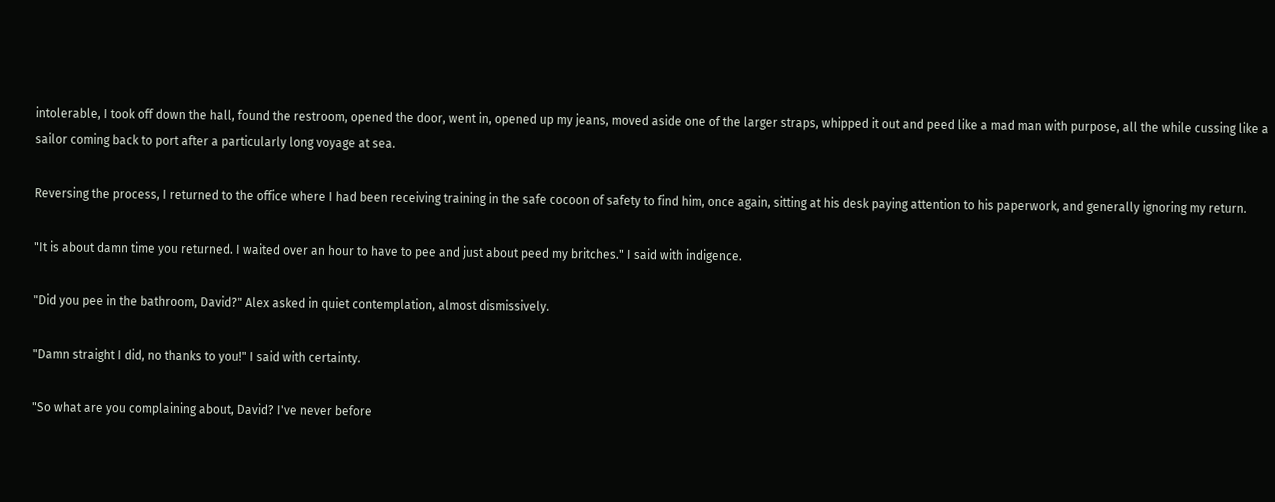intolerable, I took off down the hall, found the restroom, opened the door, went in, opened up my jeans, moved aside one of the larger straps, whipped it out and peed like a mad man with purpose, all the while cussing like a sailor coming back to port after a particularly long voyage at sea.

Reversing the process, I returned to the office where I had been receiving training in the safe cocoon of safety to find him, once again, sitting at his desk paying attention to his paperwork, and generally ignoring my return.

"It is about damn time you returned. I waited over an hour to have to pee and just about peed my britches." I said with indigence.

"Did you pee in the bathroom, David?" Alex asked in quiet contemplation, almost dismissively.

"Damn straight I did, no thanks to you!" I said with certainty.

"So what are you complaining about, David? I've never before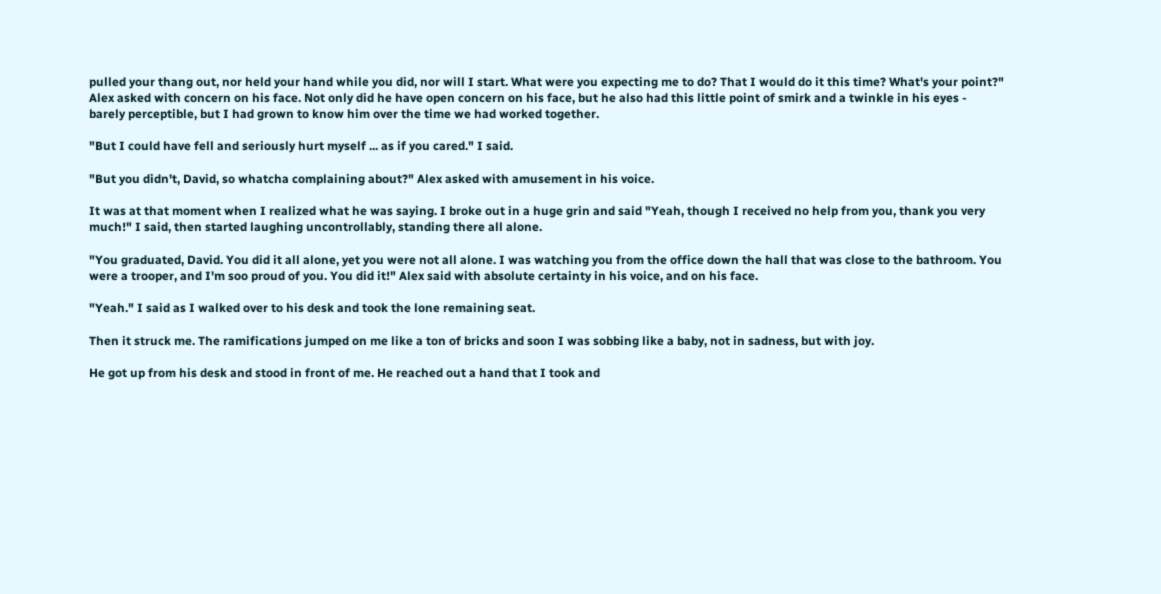pulled your thang out, nor held your hand while you did, nor will I start. What were you expecting me to do? That I would do it this time? What's your point?" Alex asked with concern on his face. Not only did he have open concern on his face, but he also had this little point of smirk and a twinkle in his eyes - barely perceptible, but I had grown to know him over the time we had worked together.

"But I could have fell and seriously hurt myself ... as if you cared." I said.

"But you didn't, David, so whatcha complaining about?" Alex asked with amusement in his voice.

It was at that moment when I realized what he was saying. I broke out in a huge grin and said "Yeah, though I received no help from you, thank you very much!" I said, then started laughing uncontrollably, standing there all alone.

"You graduated, David. You did it all alone, yet you were not all alone. I was watching you from the office down the hall that was close to the bathroom. You were a trooper, and I'm soo proud of you. You did it!" Alex said with absolute certainty in his voice, and on his face.

"Yeah." I said as I walked over to his desk and took the lone remaining seat.

Then it struck me. The ramifications jumped on me like a ton of bricks and soon I was sobbing like a baby, not in sadness, but with joy.

He got up from his desk and stood in front of me. He reached out a hand that I took and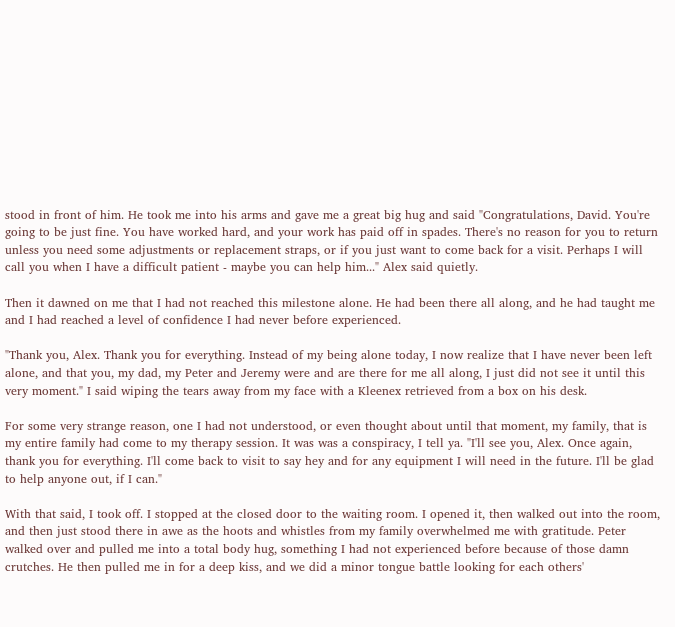stood in front of him. He took me into his arms and gave me a great big hug and said "Congratulations, David. You're going to be just fine. You have worked hard, and your work has paid off in spades. There's no reason for you to return unless you need some adjustments or replacement straps, or if you just want to come back for a visit. Perhaps I will call you when I have a difficult patient - maybe you can help him..." Alex said quietly.

Then it dawned on me that I had not reached this milestone alone. He had been there all along, and he had taught me and I had reached a level of confidence I had never before experienced.

"Thank you, Alex. Thank you for everything. Instead of my being alone today, I now realize that I have never been left alone, and that you, my dad, my Peter and Jeremy were and are there for me all along, I just did not see it until this very moment." I said wiping the tears away from my face with a Kleenex retrieved from a box on his desk.

For some very strange reason, one I had not understood, or even thought about until that moment, my family, that is my entire family had come to my therapy session. It was was a conspiracy, I tell ya. "I'll see you, Alex. Once again, thank you for everything. I'll come back to visit to say hey and for any equipment I will need in the future. I'll be glad to help anyone out, if I can."

With that said, I took off. I stopped at the closed door to the waiting room. I opened it, then walked out into the room, and then just stood there in awe as the hoots and whistles from my family overwhelmed me with gratitude. Peter walked over and pulled me into a total body hug, something I had not experienced before because of those damn crutches. He then pulled me in for a deep kiss, and we did a minor tongue battle looking for each others'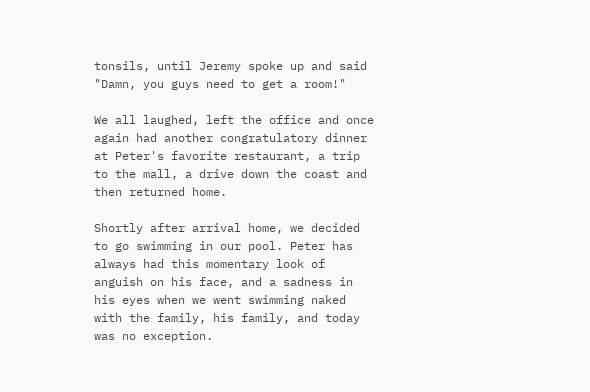tonsils, until Jeremy spoke up and said "Damn, you guys need to get a room!"

We all laughed, left the office and once again had another congratulatory dinner at Peter's favorite restaurant, a trip to the mall, a drive down the coast and then returned home.

Shortly after arrival home, we decided to go swimming in our pool. Peter has always had this momentary look of anguish on his face, and a sadness in his eyes when we went swimming naked with the family, his family, and today was no exception.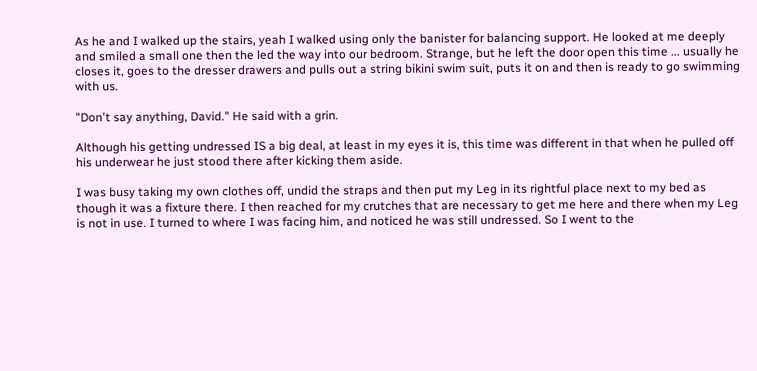As he and I walked up the stairs, yeah I walked using only the banister for balancing support. He looked at me deeply and smiled a small one then the led the way into our bedroom. Strange, but he left the door open this time ... usually he closes it, goes to the dresser drawers and pulls out a string bikini swim suit, puts it on and then is ready to go swimming with us.

"Don't say anything, David." He said with a grin.

Although his getting undressed IS a big deal, at least in my eyes it is, this time was different in that when he pulled off his underwear he just stood there after kicking them aside.

I was busy taking my own clothes off, undid the straps and then put my Leg in its rightful place next to my bed as though it was a fixture there. I then reached for my crutches that are necessary to get me here and there when my Leg is not in use. I turned to where I was facing him, and noticed he was still undressed. So I went to the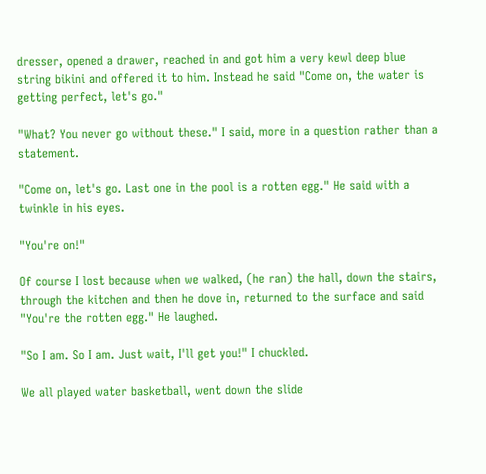dresser, opened a drawer, reached in and got him a very kewl deep blue string bikini and offered it to him. Instead he said "Come on, the water is getting perfect, let's go."

"What? You never go without these." I said, more in a question rather than a statement.

"Come on, let's go. Last one in the pool is a rotten egg." He said with a twinkle in his eyes.

"You're on!"

Of course I lost because when we walked, (he ran) the hall, down the stairs, through the kitchen and then he dove in, returned to the surface and said "You're the rotten egg." He laughed.

"So I am. So I am. Just wait, I'll get you!" I chuckled.

We all played water basketball, went down the slide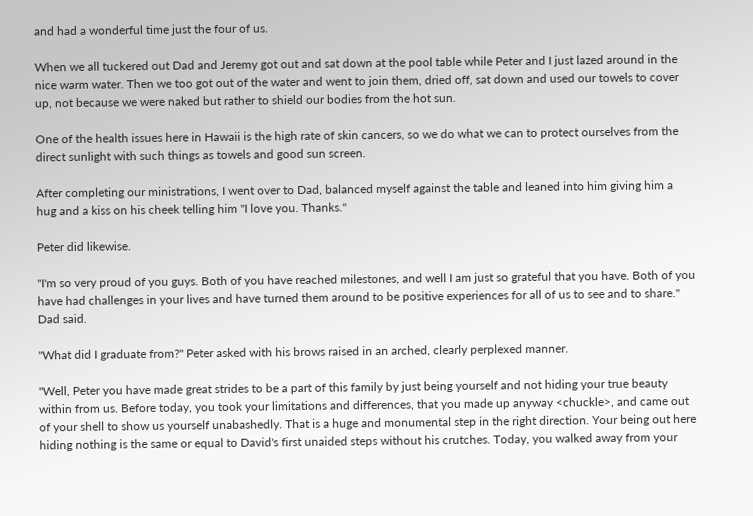and had a wonderful time just the four of us.

When we all tuckered out Dad and Jeremy got out and sat down at the pool table while Peter and I just lazed around in the nice warm water. Then we too got out of the water and went to join them, dried off, sat down and used our towels to cover up, not because we were naked but rather to shield our bodies from the hot sun.

One of the health issues here in Hawaii is the high rate of skin cancers, so we do what we can to protect ourselves from the direct sunlight with such things as towels and good sun screen.

After completing our ministrations, I went over to Dad, balanced myself against the table and leaned into him giving him a hug and a kiss on his cheek telling him "I love you. Thanks."

Peter did likewise.

"I'm so very proud of you guys. Both of you have reached milestones, and well I am just so grateful that you have. Both of you have had challenges in your lives and have turned them around to be positive experiences for all of us to see and to share." Dad said.

"What did I graduate from?" Peter asked with his brows raised in an arched, clearly perplexed manner.

"Well, Peter you have made great strides to be a part of this family by just being yourself and not hiding your true beauty within from us. Before today, you took your limitations and differences, that you made up anyway <chuckle>, and came out of your shell to show us yourself unabashedly. That is a huge and monumental step in the right direction. Your being out here hiding nothing is the same or equal to David's first unaided steps without his crutches. Today, you walked away from your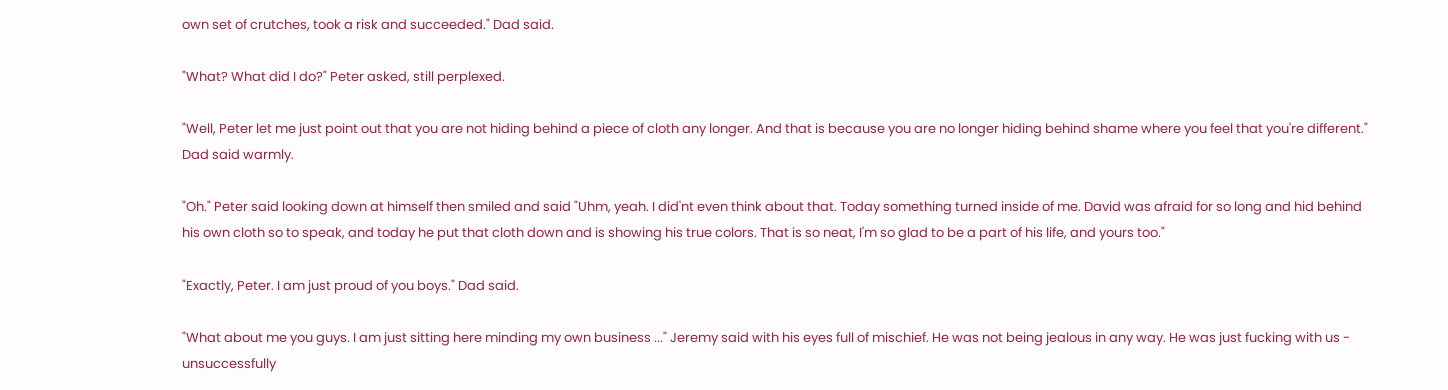own set of crutches, took a risk and succeeded." Dad said.

"What? What did I do?" Peter asked, still perplexed.

"Well, Peter let me just point out that you are not hiding behind a piece of cloth any longer. And that is because you are no longer hiding behind shame where you feel that you're different." Dad said warmly.

"Oh." Peter said looking down at himself then smiled and said "Uhm, yeah. I did'nt even think about that. Today something turned inside of me. David was afraid for so long and hid behind his own cloth so to speak, and today he put that cloth down and is showing his true colors. That is so neat, I'm so glad to be a part of his life, and yours too."

"Exactly, Peter. I am just proud of you boys." Dad said.

"What about me you guys. I am just sitting here minding my own business ..." Jeremy said with his eyes full of mischief. He was not being jealous in any way. He was just fucking with us - unsuccessfully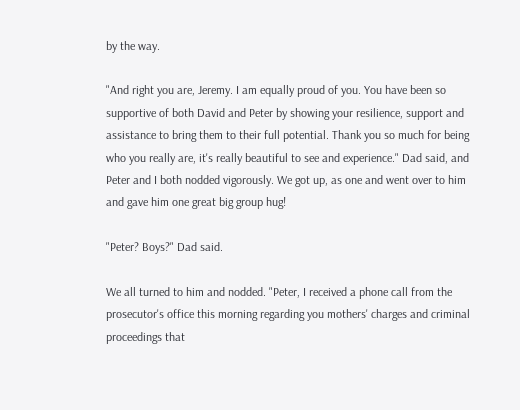by the way.

"And right you are, Jeremy. I am equally proud of you. You have been so supportive of both David and Peter by showing your resilience, support and assistance to bring them to their full potential. Thank you so much for being who you really are, it's really beautiful to see and experience." Dad said, and Peter and I both nodded vigorously. We got up, as one and went over to him and gave him one great big group hug!

"Peter? Boys?" Dad said.

We all turned to him and nodded. "Peter, I received a phone call from the prosecutor's office this morning regarding you mothers' charges and criminal proceedings that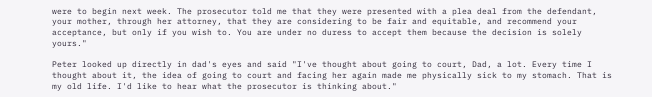were to begin next week. The prosecutor told me that they were presented with a plea deal from the defendant, your mother, through her attorney, that they are considering to be fair and equitable, and recommend your acceptance, but only if you wish to. You are under no duress to accept them because the decision is solely yours."

Peter looked up directly in dad's eyes and said "I've thought about going to court, Dad, a lot. Every time I thought about it, the idea of going to court and facing her again made me physically sick to my stomach. That is my old life. I'd like to hear what the prosecutor is thinking about."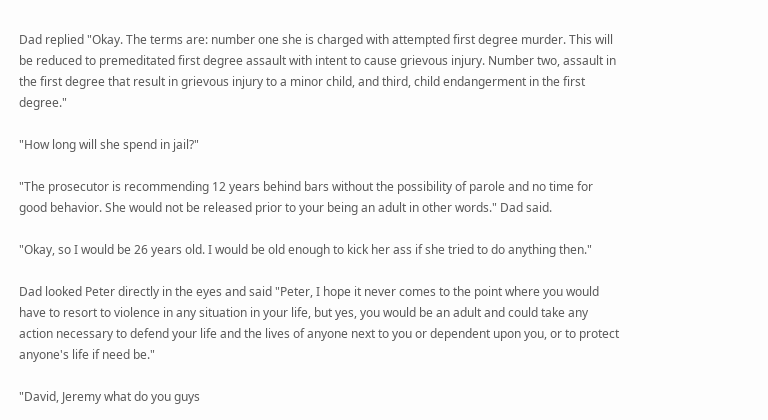Dad replied "Okay. The terms are: number one she is charged with attempted first degree murder. This will be reduced to premeditated first degree assault with intent to cause grievous injury. Number two, assault in the first degree that result in grievous injury to a minor child, and third, child endangerment in the first degree."

"How long will she spend in jail?"

"The prosecutor is recommending 12 years behind bars without the possibility of parole and no time for good behavior. She would not be released prior to your being an adult in other words." Dad said.

"Okay, so I would be 26 years old. I would be old enough to kick her ass if she tried to do anything then."

Dad looked Peter directly in the eyes and said "Peter, I hope it never comes to the point where you would have to resort to violence in any situation in your life, but yes, you would be an adult and could take any action necessary to defend your life and the lives of anyone next to you or dependent upon you, or to protect anyone's life if need be."

"David, Jeremy what do you guys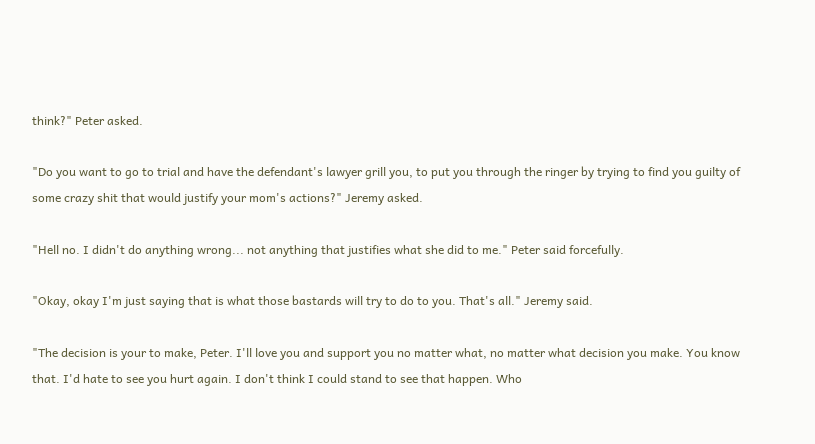think?" Peter asked.

"Do you want to go to trial and have the defendant's lawyer grill you, to put you through the ringer by trying to find you guilty of some crazy shit that would justify your mom's actions?" Jeremy asked.

"Hell no. I didn't do anything wrong... not anything that justifies what she did to me." Peter said forcefully.

"Okay, okay I'm just saying that is what those bastards will try to do to you. That's all." Jeremy said.

"The decision is your to make, Peter. I'll love you and support you no matter what, no matter what decision you make. You know that. I'd hate to see you hurt again. I don't think I could stand to see that happen. Who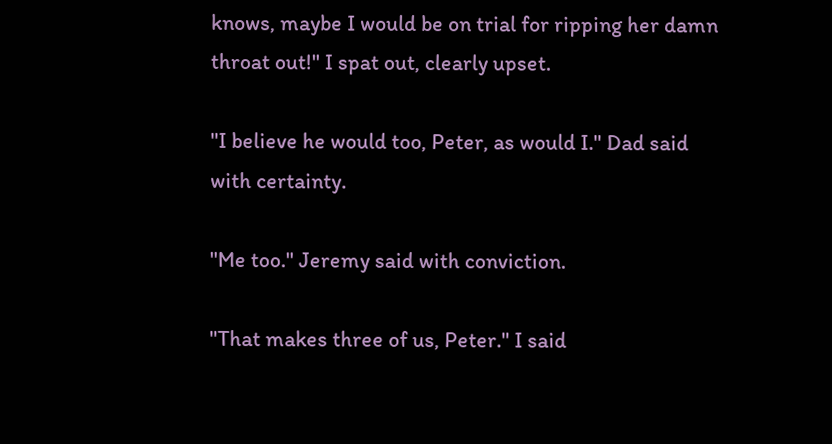knows, maybe I would be on trial for ripping her damn throat out!" I spat out, clearly upset.

"I believe he would too, Peter, as would I." Dad said with certainty.

"Me too." Jeremy said with conviction.

"That makes three of us, Peter." I said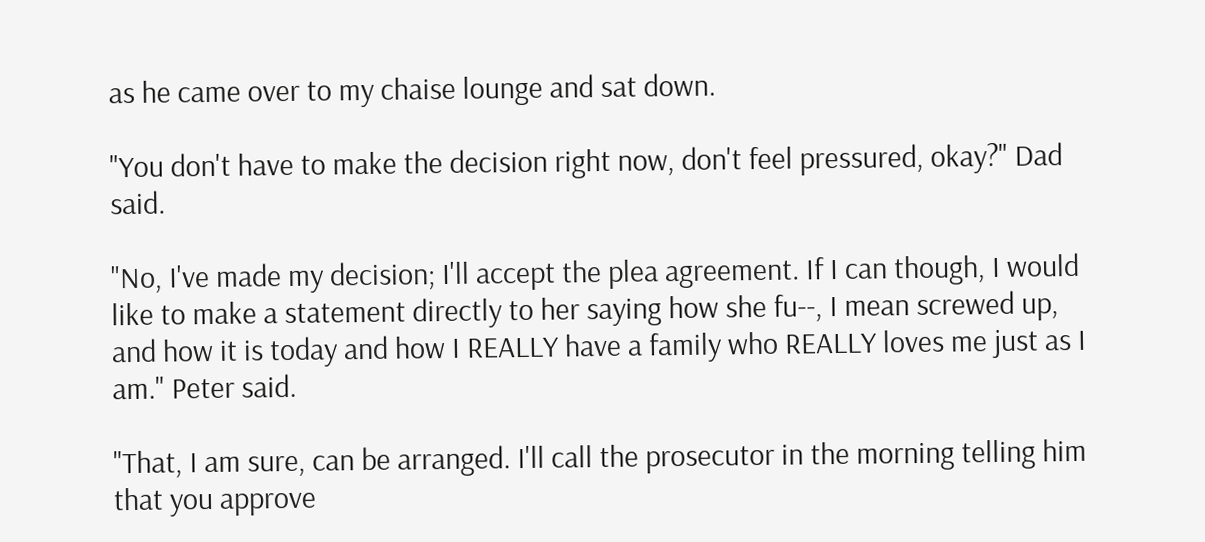as he came over to my chaise lounge and sat down.

"You don't have to make the decision right now, don't feel pressured, okay?" Dad said.

"No, I've made my decision; I'll accept the plea agreement. If I can though, I would like to make a statement directly to her saying how she fu--, I mean screwed up, and how it is today and how I REALLY have a family who REALLY loves me just as I am." Peter said.

"That, I am sure, can be arranged. I'll call the prosecutor in the morning telling him that you approve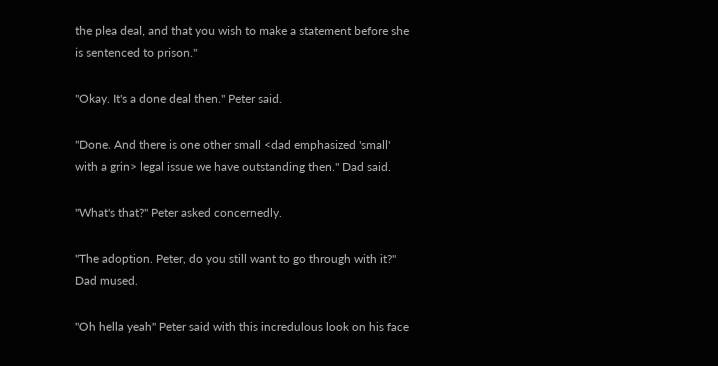the plea deal, and that you wish to make a statement before she is sentenced to prison."

"Okay. It's a done deal then." Peter said.

"Done. And there is one other small <dad emphasized 'small' with a grin> legal issue we have outstanding then." Dad said.

"What's that?" Peter asked concernedly.

"The adoption. Peter, do you still want to go through with it?" Dad mused.

"Oh hella yeah" Peter said with this incredulous look on his face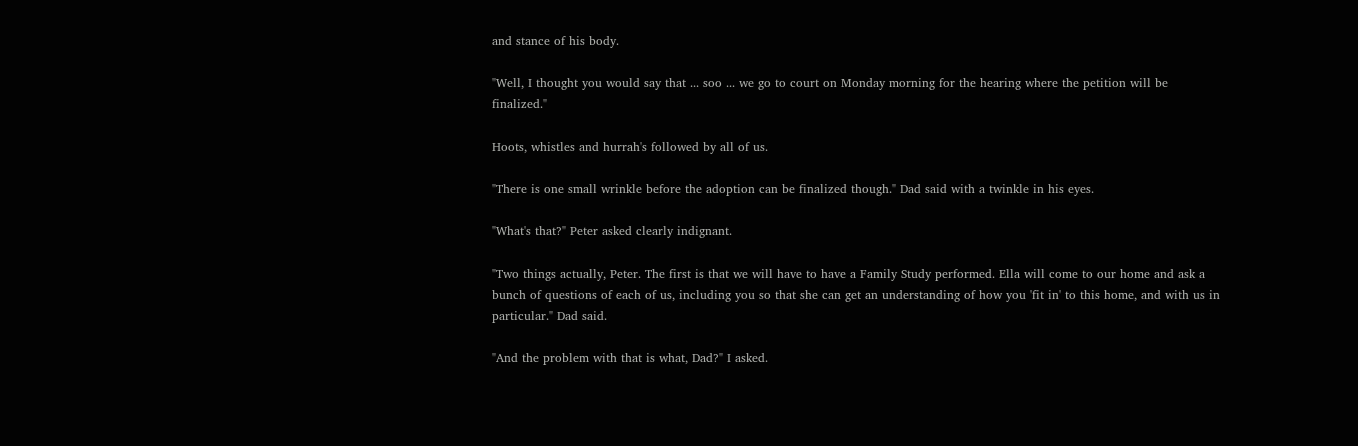and stance of his body.

"Well, I thought you would say that ... soo ... we go to court on Monday morning for the hearing where the petition will be finalized."

Hoots, whistles and hurrah's followed by all of us.

"There is one small wrinkle before the adoption can be finalized though." Dad said with a twinkle in his eyes.

"What's that?" Peter asked clearly indignant.

"Two things actually, Peter. The first is that we will have to have a Family Study performed. Ella will come to our home and ask a bunch of questions of each of us, including you so that she can get an understanding of how you 'fit in' to this home, and with us in particular." Dad said.

"And the problem with that is what, Dad?" I asked.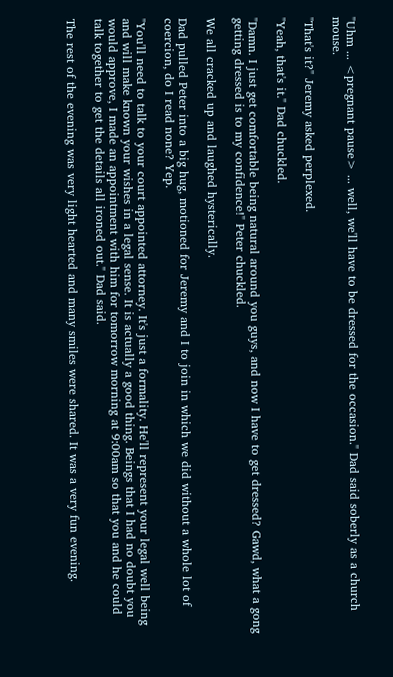"Uhm ... <pregnant pause> ... well, we'll have to be dressed for the occasion." Dad said soberly as a church mouse.

"That's it?" Jeremy asked perplexed.

"Yeah, that's it." Dad chuckled.

"Damn. I just get comfortable being natural around you guys, and now I have to get dressed? Gawd, what a gong getting dressed is to my confidence!" Peter chuckled.

We all cracked up and laughed hysterically.

Dad pulled Peter into a big hug, motioned for Jeremy and I to join in which we did without a whole lot of coercion, do I read none? Yep.

"You'll need to talk to your court appointed attorney. It's just a formality. He'll represent your legal well being and will make known your wishes in a legal sense. It is actually a good thing. Beings that I had no doubt you would approve, I made an appointment with him for tomorrow morning at 9:00am so that you and he could talk together to get the details all ironed out." Dad said.

The rest of the evening was very light hearted and many smiles were shared. It was a very fun evening.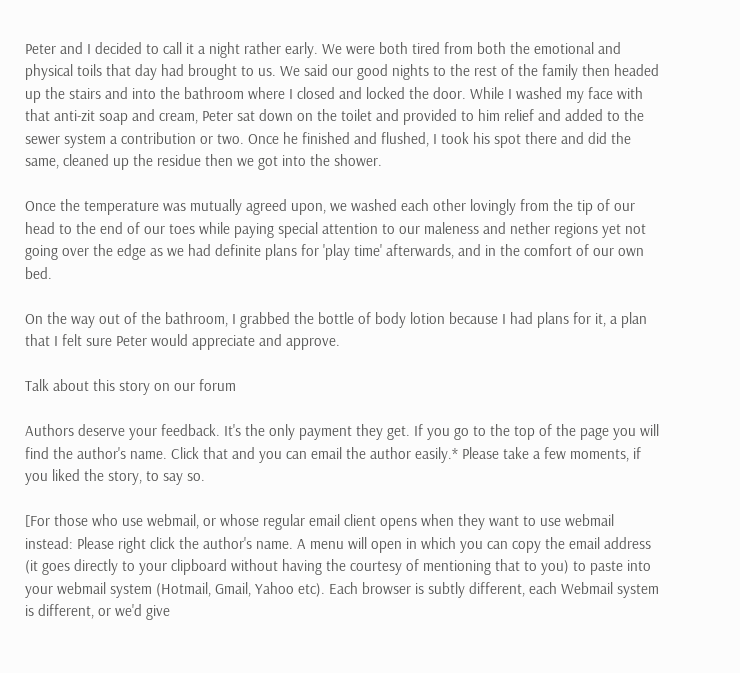Peter and I decided to call it a night rather early. We were both tired from both the emotional and physical toils that day had brought to us. We said our good nights to the rest of the family then headed up the stairs and into the bathroom where I closed and locked the door. While I washed my face with that anti-zit soap and cream, Peter sat down on the toilet and provided to him relief and added to the sewer system a contribution or two. Once he finished and flushed, I took his spot there and did the same, cleaned up the residue then we got into the shower.

Once the temperature was mutually agreed upon, we washed each other lovingly from the tip of our head to the end of our toes while paying special attention to our maleness and nether regions yet not going over the edge as we had definite plans for 'play time' afterwards, and in the comfort of our own bed.

On the way out of the bathroom, I grabbed the bottle of body lotion because I had plans for it, a plan that I felt sure Peter would appreciate and approve.

Talk about this story on our forum

Authors deserve your feedback. It's the only payment they get. If you go to the top of the page you will find the author's name. Click that and you can email the author easily.* Please take a few moments, if you liked the story, to say so.

[For those who use webmail, or whose regular email client opens when they want to use webmail instead: Please right click the author's name. A menu will open in which you can copy the email address (it goes directly to your clipboard without having the courtesy of mentioning that to you) to paste into your webmail system (Hotmail, Gmail, Yahoo etc). Each browser is subtly different, each Webmail system is different, or we'd give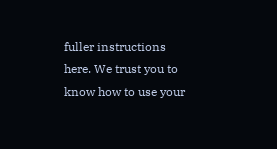fuller instructions here. We trust you to know how to use your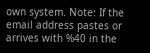own system. Note: If the email address pastes or arrives with %40 in the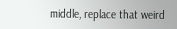middle, replace that weird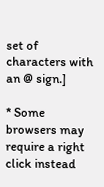set of characters with an @ sign.]

* Some browsers may require a right click instead